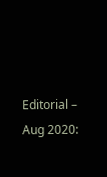Editorial – Aug 2020: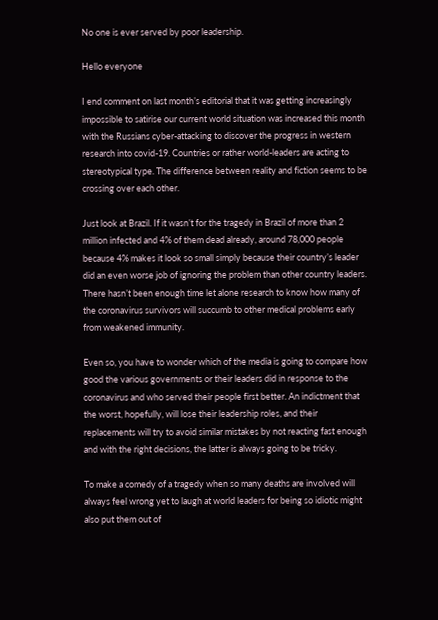No one is ever served by poor leadership.

Hello everyone

I end comment on last month’s editorial that it was getting increasingly impossible to satirise our current world situation was increased this month with the Russians cyber-attacking to discover the progress in western research into covid-19. Countries or rather world-leaders are acting to stereotypical type. The difference between reality and fiction seems to be crossing over each other.

Just look at Brazil. If it wasn’t for the tragedy in Brazil of more than 2 million infected and 4% of them dead already, around 78,000 people because 4% makes it look so small simply because their country’s leader did an even worse job of ignoring the problem than other country leaders. There hasn’t been enough time let alone research to know how many of the coronavirus survivors will succumb to other medical problems early from weakened immunity.

Even so, you have to wonder which of the media is going to compare how good the various governments or their leaders did in response to the coronavirus and who served their people first better. An indictment that the worst, hopefully, will lose their leadership roles, and their replacements will try to avoid similar mistakes by not reacting fast enough and with the right decisions, the latter is always going to be tricky.

To make a comedy of a tragedy when so many deaths are involved will always feel wrong yet to laugh at world leaders for being so idiotic might also put them out of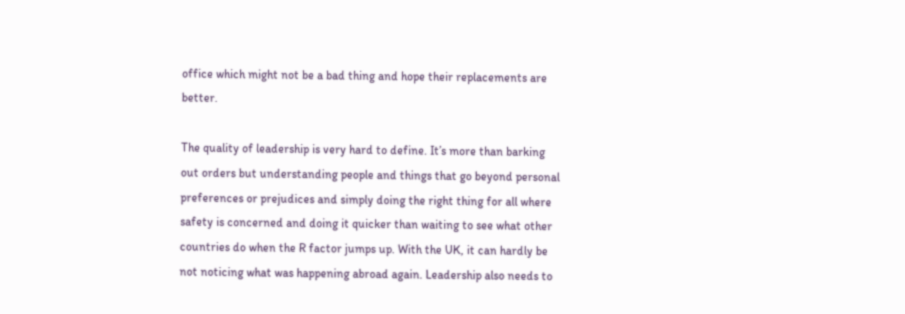office which might not be a bad thing and hope their replacements are better.

The quality of leadership is very hard to define. It’s more than barking out orders but understanding people and things that go beyond personal preferences or prejudices and simply doing the right thing for all where safety is concerned and doing it quicker than waiting to see what other countries do when the R factor jumps up. With the UK, it can hardly be not noticing what was happening abroad again. Leadership also needs to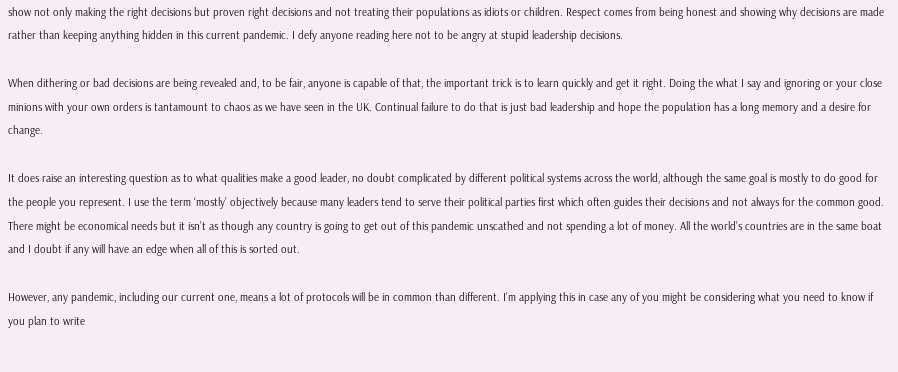show not only making the right decisions but proven right decisions and not treating their populations as idiots or children. Respect comes from being honest and showing why decisions are made rather than keeping anything hidden in this current pandemic. I defy anyone reading here not to be angry at stupid leadership decisions.

When dithering or bad decisions are being revealed and, to be fair, anyone is capable of that, the important trick is to learn quickly and get it right. Doing the what I say and ignoring or your close minions with your own orders is tantamount to chaos as we have seen in the UK. Continual failure to do that is just bad leadership and hope the population has a long memory and a desire for change.

It does raise an interesting question as to what qualities make a good leader, no doubt complicated by different political systems across the world, although the same goal is mostly to do good for the people you represent. I use the term ‘mostly’ objectively because many leaders tend to serve their political parties first which often guides their decisions and not always for the common good. There might be economical needs but it isn’t as though any country is going to get out of this pandemic unscathed and not spending a lot of money. All the world’s countries are in the same boat and I doubt if any will have an edge when all of this is sorted out.

However, any pandemic, including our current one, means a lot of protocols will be in common than different. I’m applying this in case any of you might be considering what you need to know if you plan to write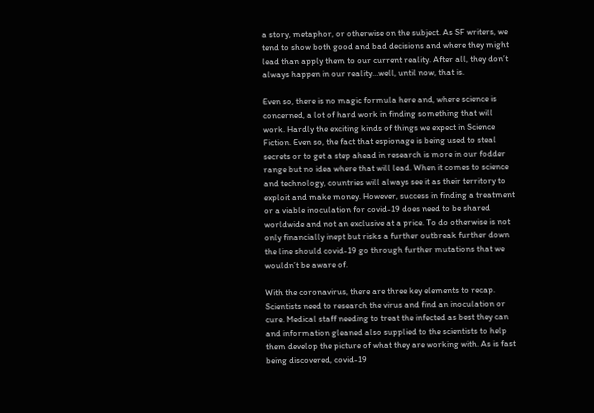a story, metaphor, or otherwise on the subject. As SF writers, we tend to show both good and bad decisions and where they might lead than apply them to our current reality. After all, they don’t always happen in our reality…well, until now, that is.

Even so, there is no magic formula here and, where science is concerned, a lot of hard work in finding something that will work. Hardly the exciting kinds of things we expect in Science Fiction. Even so, the fact that espionage is being used to steal secrets or to get a step ahead in research is more in our fodder range but no idea where that will lead. When it comes to science and technology, countries will always see it as their territory to exploit and make money. However, success in finding a treatment or a viable inoculation for covid-19 does need to be shared worldwide and not an exclusive at a price. To do otherwise is not only financially inept but risks a further outbreak further down the line should covid-19 go through further mutations that we wouldn’t be aware of.

With the coronavirus, there are three key elements to recap. Scientists need to research the virus and find an inoculation or cure. Medical staff needing to treat the infected as best they can and information gleaned also supplied to the scientists to help them develop the picture of what they are working with. As is fast being discovered, covid-19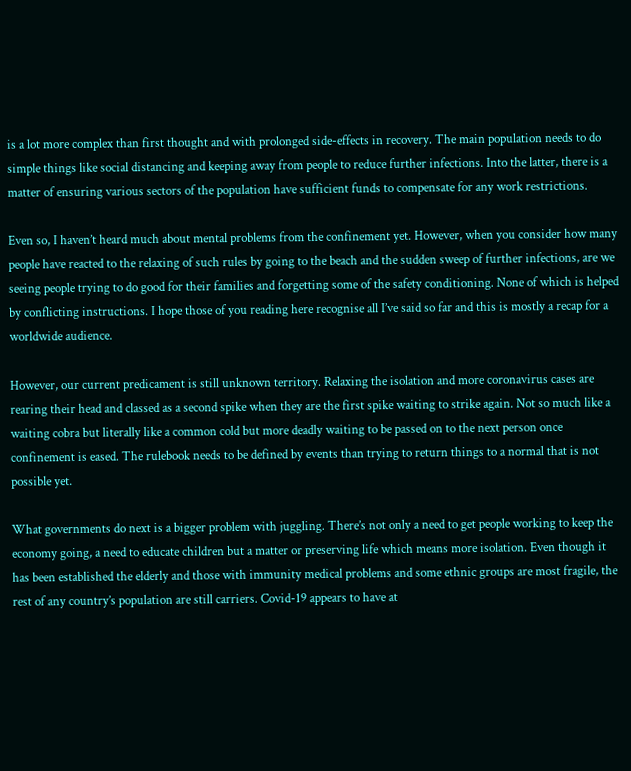is a lot more complex than first thought and with prolonged side-effects in recovery. The main population needs to do simple things like social distancing and keeping away from people to reduce further infections. Into the latter, there is a matter of ensuring various sectors of the population have sufficient funds to compensate for any work restrictions.

Even so, I haven’t heard much about mental problems from the confinement yet. However, when you consider how many people have reacted to the relaxing of such rules by going to the beach and the sudden sweep of further infections, are we seeing people trying to do good for their families and forgetting some of the safety conditioning. None of which is helped by conflicting instructions. I hope those of you reading here recognise all I’ve said so far and this is mostly a recap for a worldwide audience.

However, our current predicament is still unknown territory. Relaxing the isolation and more coronavirus cases are rearing their head and classed as a second spike when they are the first spike waiting to strike again. Not so much like a waiting cobra but literally like a common cold but more deadly waiting to be passed on to the next person once confinement is eased. The rulebook needs to be defined by events than trying to return things to a normal that is not possible yet.

What governments do next is a bigger problem with juggling. There’s not only a need to get people working to keep the economy going, a need to educate children but a matter or preserving life which means more isolation. Even though it has been established the elderly and those with immunity medical problems and some ethnic groups are most fragile, the rest of any country’s population are still carriers. Covid-19 appears to have at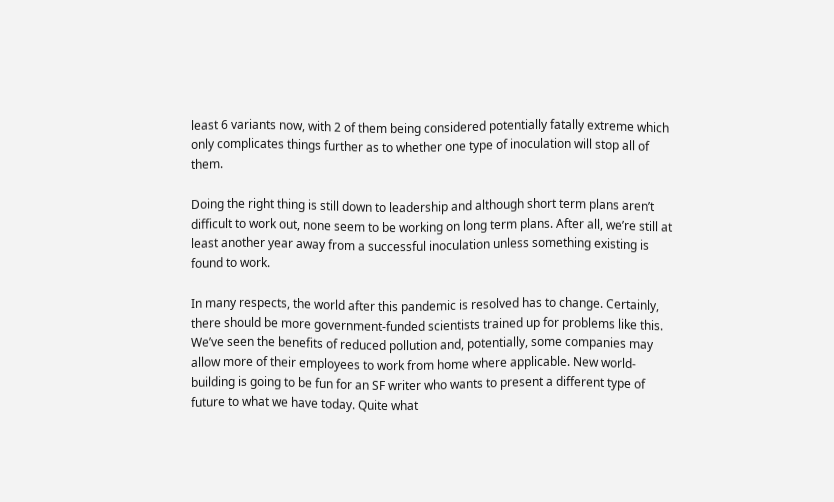least 6 variants now, with 2 of them being considered potentially fatally extreme which only complicates things further as to whether one type of inoculation will stop all of them.

Doing the right thing is still down to leadership and although short term plans aren’t difficult to work out, none seem to be working on long term plans. After all, we’re still at least another year away from a successful inoculation unless something existing is found to work.

In many respects, the world after this pandemic is resolved has to change. Certainly, there should be more government-funded scientists trained up for problems like this. We’ve seen the benefits of reduced pollution and, potentially, some companies may allow more of their employees to work from home where applicable. New world-building is going to be fun for an SF writer who wants to present a different type of future to what we have today. Quite what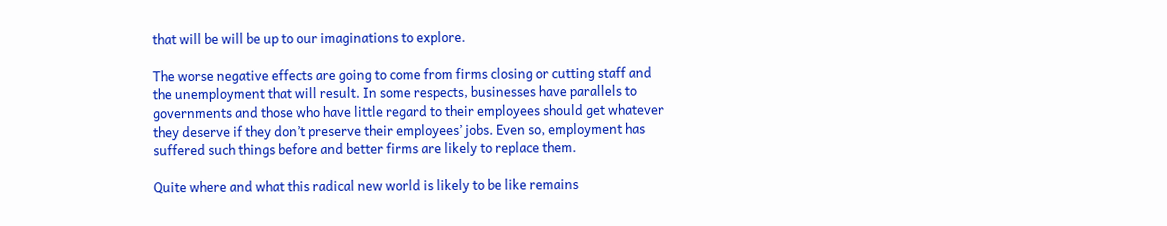that will be will be up to our imaginations to explore.

The worse negative effects are going to come from firms closing or cutting staff and the unemployment that will result. In some respects, businesses have parallels to governments and those who have little regard to their employees should get whatever they deserve if they don’t preserve their employees’ jobs. Even so, employment has suffered such things before and better firms are likely to replace them.

Quite where and what this radical new world is likely to be like remains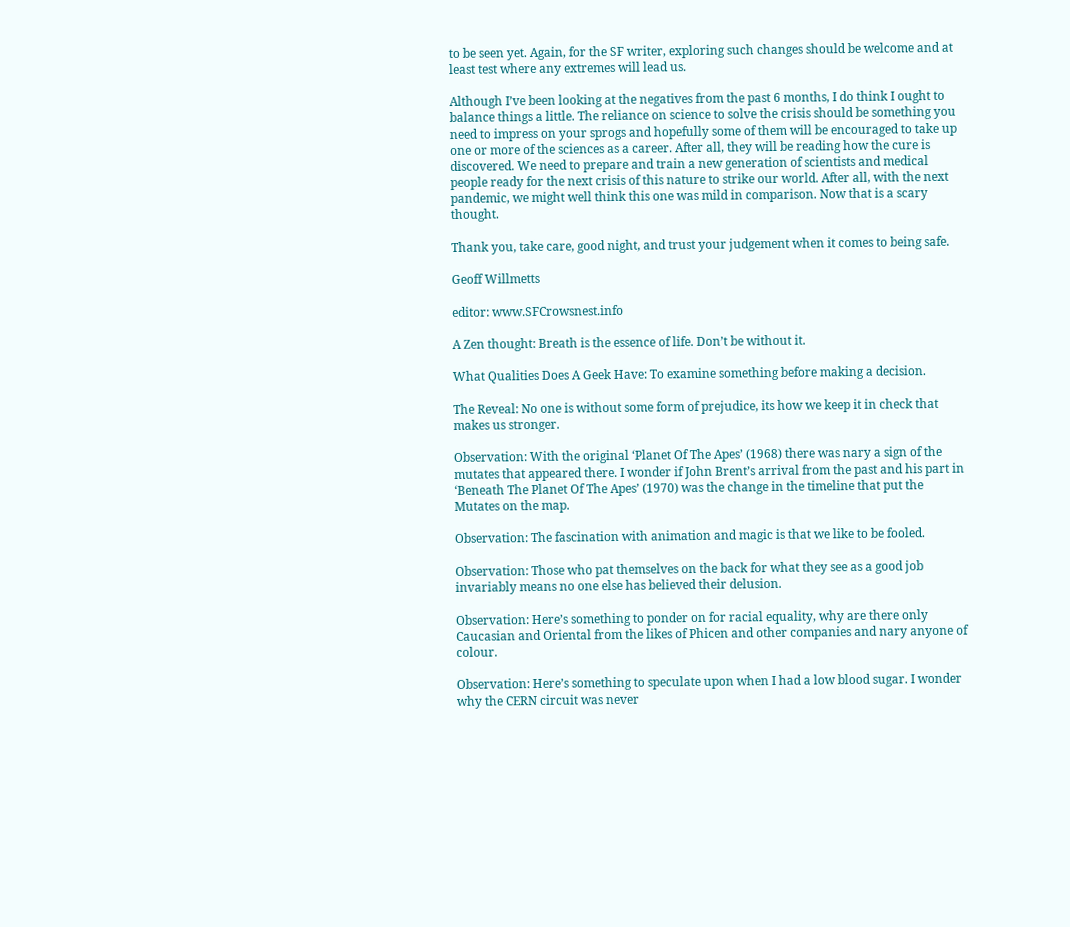to be seen yet. Again, for the SF writer, exploring such changes should be welcome and at least test where any extremes will lead us.

Although I’ve been looking at the negatives from the past 6 months, I do think I ought to balance things a little. The reliance on science to solve the crisis should be something you need to impress on your sprogs and hopefully some of them will be encouraged to take up one or more of the sciences as a career. After all, they will be reading how the cure is discovered. We need to prepare and train a new generation of scientists and medical people ready for the next crisis of this nature to strike our world. After all, with the next pandemic, we might well think this one was mild in comparison. Now that is a scary thought.

Thank you, take care, good night, and trust your judgement when it comes to being safe.

Geoff Willmetts

editor: www.SFCrowsnest.info

A Zen thought: Breath is the essence of life. Don’t be without it.

What Qualities Does A Geek Have: To examine something before making a decision.

The Reveal: No one is without some form of prejudice, its how we keep it in check that makes us stronger.

Observation: With the original ‘Planet Of The Apes’ (1968) there was nary a sign of the mutates that appeared there. I wonder if John Brent’s arrival from the past and his part in ‘Beneath The Planet Of The Apes’ (1970) was the change in the timeline that put the Mutates on the map.

Observation: The fascination with animation and magic is that we like to be fooled.

Observation: Those who pat themselves on the back for what they see as a good job invariably means no one else has believed their delusion.

Observation: Here’s something to ponder on for racial equality, why are there only Caucasian and Oriental from the likes of Phicen and other companies and nary anyone of colour.

Observation: Here’s something to speculate upon when I had a low blood sugar. I wonder why the CERN circuit was never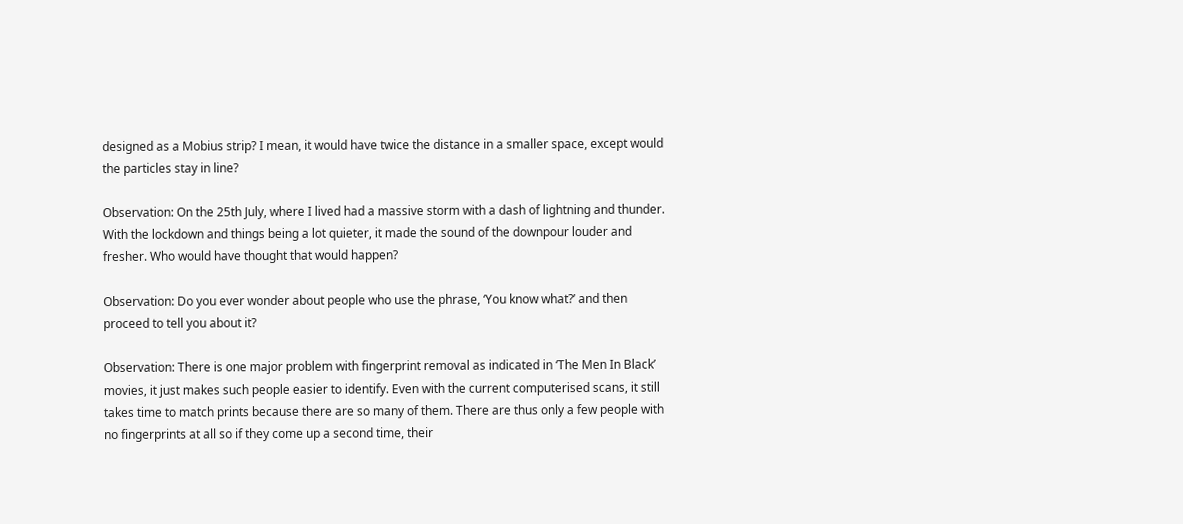designed as a Mobius strip? I mean, it would have twice the distance in a smaller space, except would the particles stay in line?

Observation: On the 25th July, where I lived had a massive storm with a dash of lightning and thunder. With the lockdown and things being a lot quieter, it made the sound of the downpour louder and fresher. Who would have thought that would happen?

Observation: Do you ever wonder about people who use the phrase, ‘You know what?’ and then proceed to tell you about it?

Observation: There is one major problem with fingerprint removal as indicated in ‘The Men In Black’ movies, it just makes such people easier to identify. Even with the current computerised scans, it still takes time to match prints because there are so many of them. There are thus only a few people with no fingerprints at all so if they come up a second time, their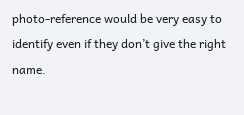photo-reference would be very easy to identify even if they don’t give the right name.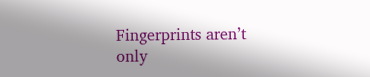Fingerprints aren’t only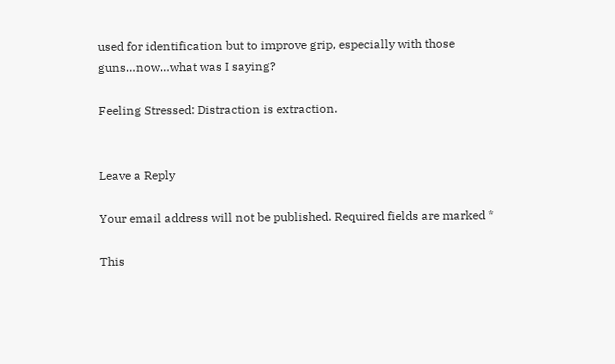used for identification but to improve grip, especially with those guns…now…what was I saying?

Feeling Stressed: Distraction is extraction.


Leave a Reply

Your email address will not be published. Required fields are marked *

This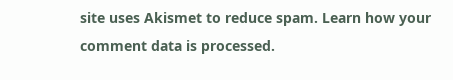site uses Akismet to reduce spam. Learn how your comment data is processed.